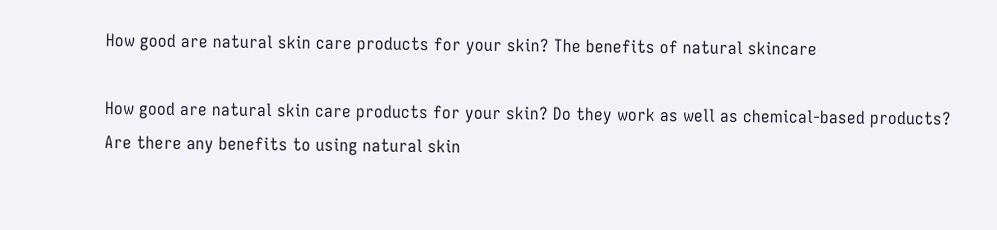How good are natural skin care products for your skin? The benefits of natural skincare

How good are natural skin care products for your skin? Do they work as well as chemical-based products? Are there any benefits to using natural skin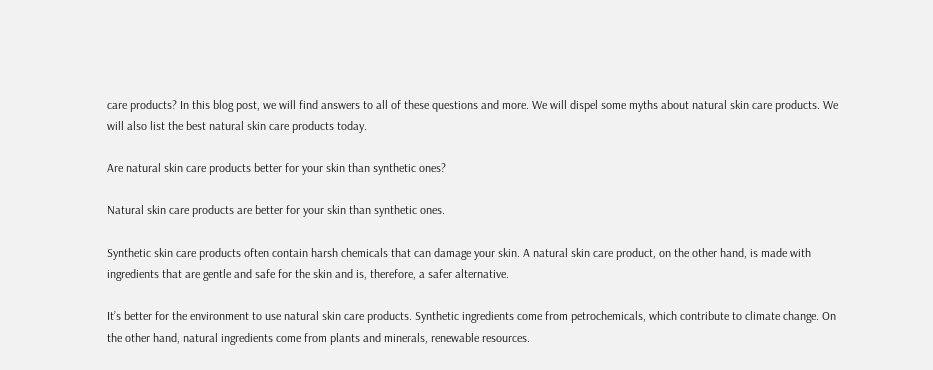care products? In this blog post, we will find answers to all of these questions and more. We will dispel some myths about natural skin care products. We will also list the best natural skin care products today.

Are natural skin care products better for your skin than synthetic ones?

Natural skin care products are better for your skin than synthetic ones.

Synthetic skin care products often contain harsh chemicals that can damage your skin. A natural skin care product, on the other hand, is made with ingredients that are gentle and safe for the skin and is, therefore, a safer alternative.

It’s better for the environment to use natural skin care products. Synthetic ingredients come from petrochemicals, which contribute to climate change. On the other hand, natural ingredients come from plants and minerals, renewable resources.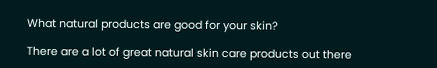What natural products are good for your skin?

There are a lot of great natural skin care products out there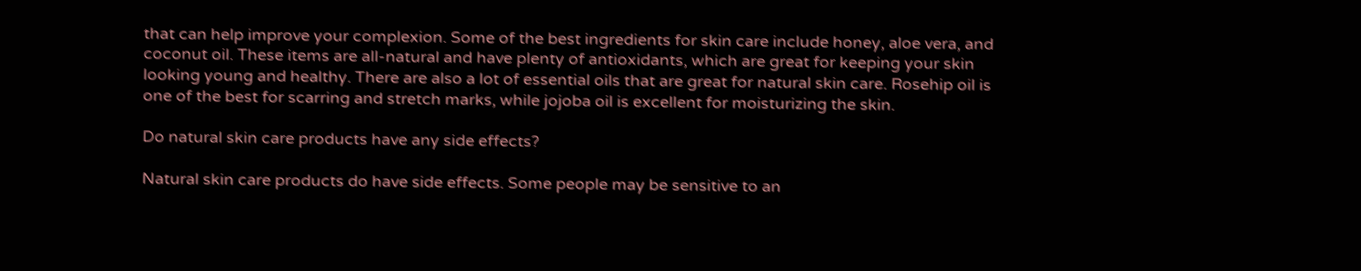that can help improve your complexion. Some of the best ingredients for skin care include honey, aloe vera, and coconut oil. These items are all-natural and have plenty of antioxidants, which are great for keeping your skin looking young and healthy. There are also a lot of essential oils that are great for natural skin care. Rosehip oil is one of the best for scarring and stretch marks, while jojoba oil is excellent for moisturizing the skin.

Do natural skin care products have any side effects?

Natural skin care products do have side effects. Some people may be sensitive to an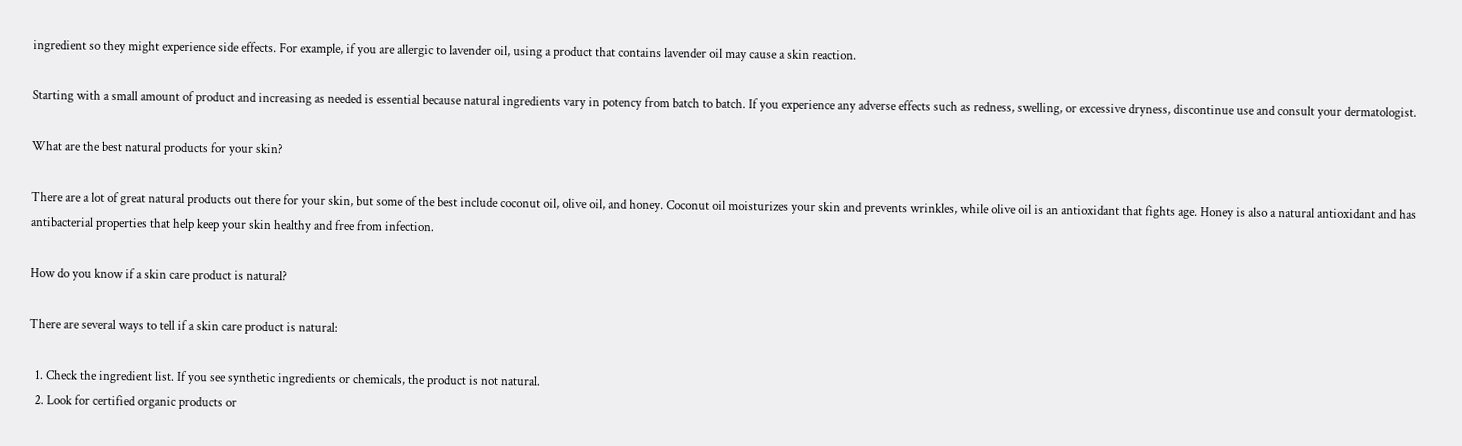ingredient so they might experience side effects. For example, if you are allergic to lavender oil, using a product that contains lavender oil may cause a skin reaction.

Starting with a small amount of product and increasing as needed is essential because natural ingredients vary in potency from batch to batch. If you experience any adverse effects such as redness, swelling, or excessive dryness, discontinue use and consult your dermatologist.

What are the best natural products for your skin?

There are a lot of great natural products out there for your skin, but some of the best include coconut oil, olive oil, and honey. Coconut oil moisturizes your skin and prevents wrinkles, while olive oil is an antioxidant that fights age. Honey is also a natural antioxidant and has antibacterial properties that help keep your skin healthy and free from infection.

How do you know if a skin care product is natural?

There are several ways to tell if a skin care product is natural:

  1. Check the ingredient list. If you see synthetic ingredients or chemicals, the product is not natural.
  2. Look for certified organic products or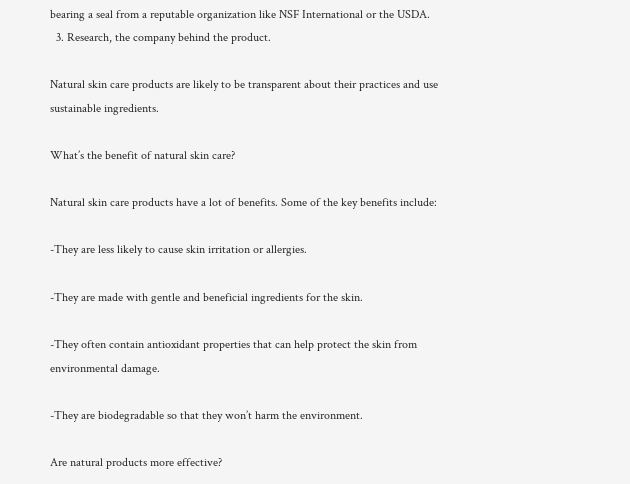bearing a seal from a reputable organization like NSF International or the USDA.
  3. Research, the company behind the product.

Natural skin care products are likely to be transparent about their practices and use sustainable ingredients.

What’s the benefit of natural skin care?

Natural skin care products have a lot of benefits. Some of the key benefits include:

-They are less likely to cause skin irritation or allergies.

-They are made with gentle and beneficial ingredients for the skin.

-They often contain antioxidant properties that can help protect the skin from environmental damage.

-They are biodegradable so that they won’t harm the environment.

Are natural products more effective?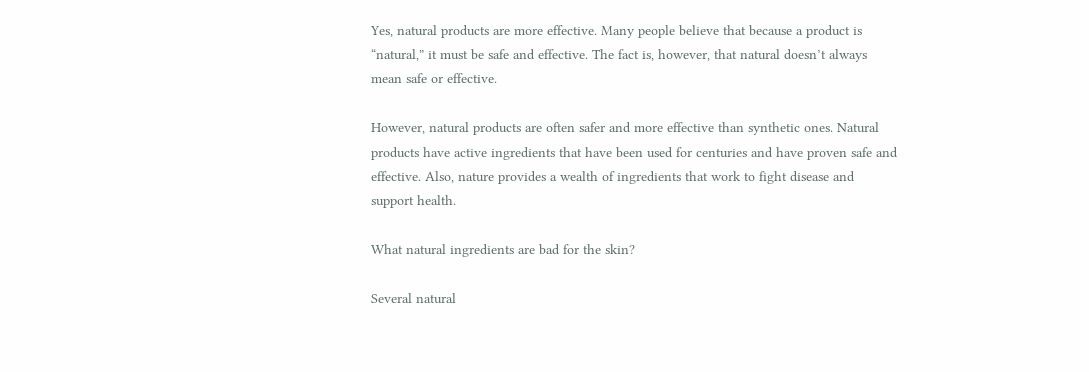Yes, natural products are more effective. Many people believe that because a product is “natural,” it must be safe and effective. The fact is, however, that natural doesn’t always mean safe or effective.

However, natural products are often safer and more effective than synthetic ones. Natural products have active ingredients that have been used for centuries and have proven safe and effective. Also, nature provides a wealth of ingredients that work to fight disease and support health.

What natural ingredients are bad for the skin?

Several natural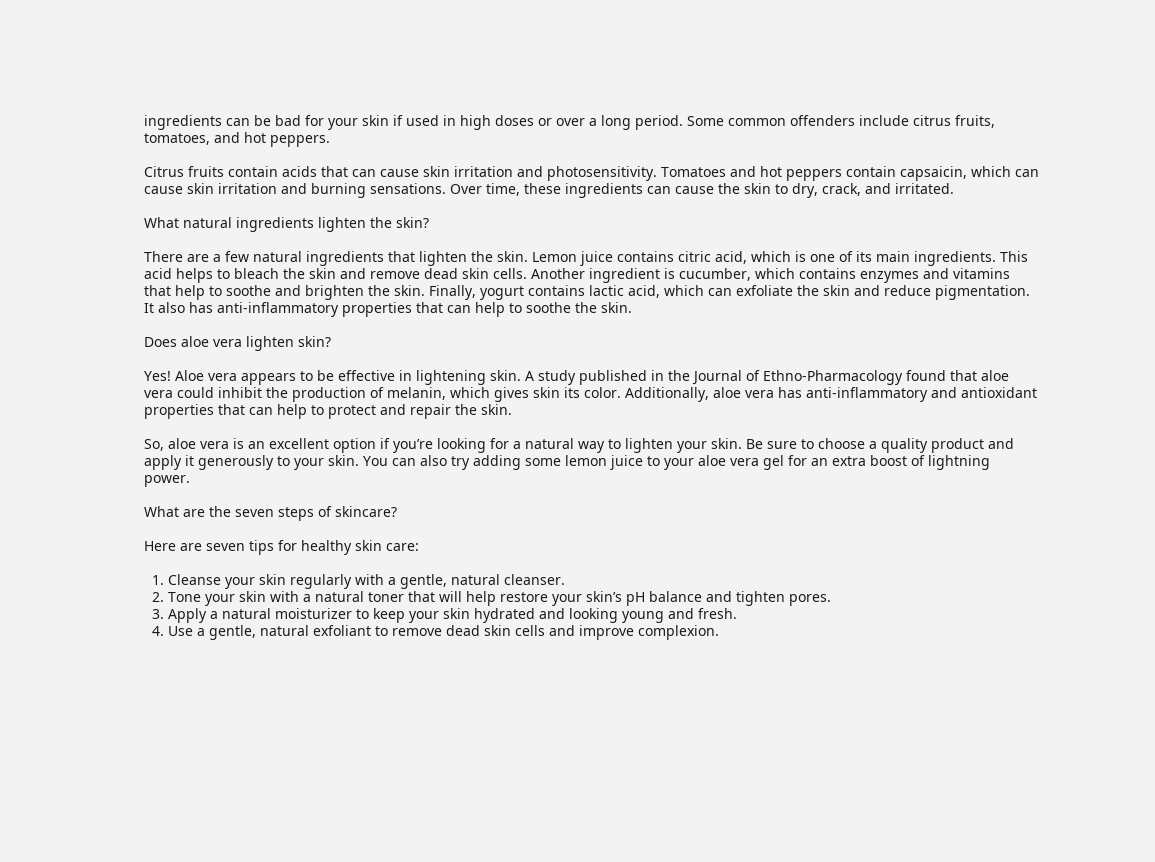ingredients can be bad for your skin if used in high doses or over a long period. Some common offenders include citrus fruits, tomatoes, and hot peppers.

Citrus fruits contain acids that can cause skin irritation and photosensitivity. Tomatoes and hot peppers contain capsaicin, which can cause skin irritation and burning sensations. Over time, these ingredients can cause the skin to dry, crack, and irritated.

What natural ingredients lighten the skin?

There are a few natural ingredients that lighten the skin. Lemon juice contains citric acid, which is one of its main ingredients. This acid helps to bleach the skin and remove dead skin cells. Another ingredient is cucumber, which contains enzymes and vitamins that help to soothe and brighten the skin. Finally, yogurt contains lactic acid, which can exfoliate the skin and reduce pigmentation. It also has anti-inflammatory properties that can help to soothe the skin.

Does aloe vera lighten skin?

Yes! Aloe vera appears to be effective in lightening skin. A study published in the Journal of Ethno-Pharmacology found that aloe vera could inhibit the production of melanin, which gives skin its color. Additionally, aloe vera has anti-inflammatory and antioxidant properties that can help to protect and repair the skin.

So, aloe vera is an excellent option if you’re looking for a natural way to lighten your skin. Be sure to choose a quality product and apply it generously to your skin. You can also try adding some lemon juice to your aloe vera gel for an extra boost of lightning power.

What are the seven steps of skincare?

Here are seven tips for healthy skin care:

  1. Cleanse your skin regularly with a gentle, natural cleanser.
  2. Tone your skin with a natural toner that will help restore your skin’s pH balance and tighten pores.
  3. Apply a natural moisturizer to keep your skin hydrated and looking young and fresh.
  4. Use a gentle, natural exfoliant to remove dead skin cells and improve complexion.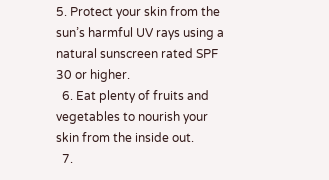5. Protect your skin from the sun’s harmful UV rays using a natural sunscreen rated SPF 30 or higher.
  6. Eat plenty of fruits and vegetables to nourish your skin from the inside out.
  7.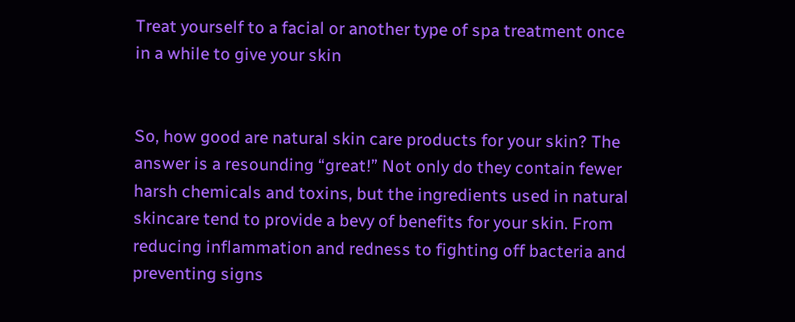Treat yourself to a facial or another type of spa treatment once in a while to give your skin


So, how good are natural skin care products for your skin? The answer is a resounding “great!” Not only do they contain fewer harsh chemicals and toxins, but the ingredients used in natural skincare tend to provide a bevy of benefits for your skin. From reducing inflammation and redness to fighting off bacteria and preventing signs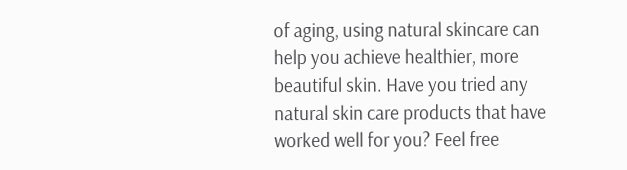of aging, using natural skincare can help you achieve healthier, more beautiful skin. Have you tried any natural skin care products that have worked well for you? Feel free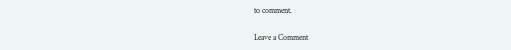to comment.

Leave a Comment